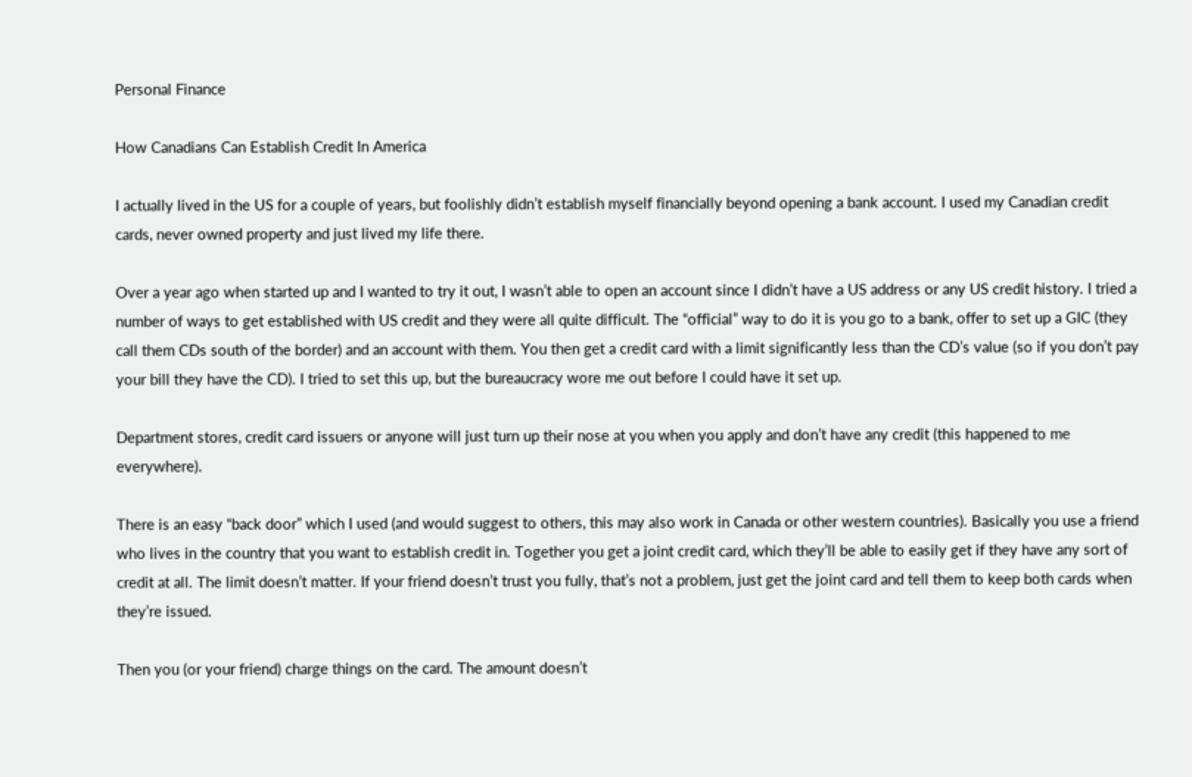Personal Finance

How Canadians Can Establish Credit In America

I actually lived in the US for a couple of years, but foolishly didn’t establish myself financially beyond opening a bank account. I used my Canadian credit cards, never owned property and just lived my life there.

Over a year ago when started up and I wanted to try it out, I wasn’t able to open an account since I didn’t have a US address or any US credit history. I tried a number of ways to get established with US credit and they were all quite difficult. The “official” way to do it is you go to a bank, offer to set up a GIC (they call them CDs south of the border) and an account with them. You then get a credit card with a limit significantly less than the CD’s value (so if you don’t pay your bill they have the CD). I tried to set this up, but the bureaucracy wore me out before I could have it set up.

Department stores, credit card issuers or anyone will just turn up their nose at you when you apply and don’t have any credit (this happened to me everywhere).

There is an easy “back door” which I used (and would suggest to others, this may also work in Canada or other western countries). Basically you use a friend who lives in the country that you want to establish credit in. Together you get a joint credit card, which they’ll be able to easily get if they have any sort of credit at all. The limit doesn’t matter. If your friend doesn’t trust you fully, that’s not a problem, just get the joint card and tell them to keep both cards when they’re issued.

Then you (or your friend) charge things on the card. The amount doesn’t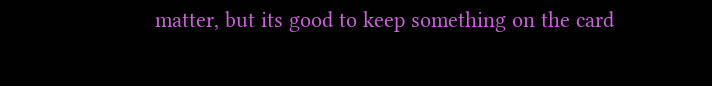matter, but its good to keep something on the card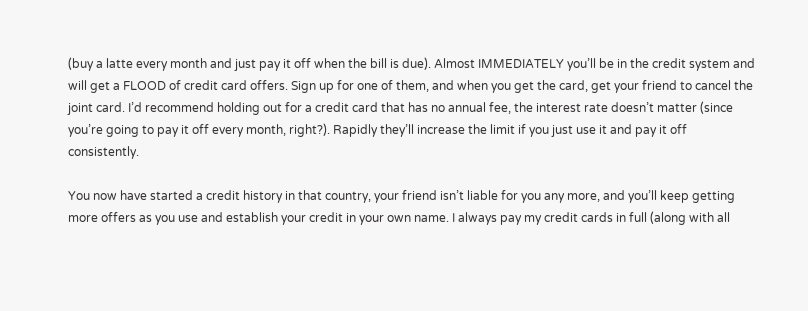(buy a latte every month and just pay it off when the bill is due). Almost IMMEDIATELY you’ll be in the credit system and will get a FLOOD of credit card offers. Sign up for one of them, and when you get the card, get your friend to cancel the joint card. I’d recommend holding out for a credit card that has no annual fee, the interest rate doesn’t matter (since you’re going to pay it off every month, right?). Rapidly they’ll increase the limit if you just use it and pay it off consistently.

You now have started a credit history in that country, your friend isn’t liable for you any more, and you’ll keep getting more offers as you use and establish your credit in your own name. I always pay my credit cards in full (along with all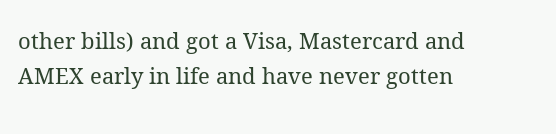other bills) and got a Visa, Mastercard and AMEX early in life and have never gotten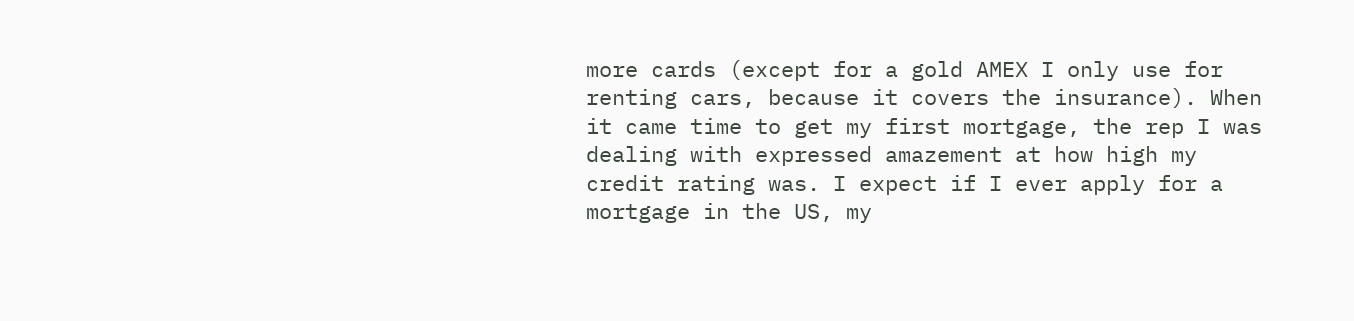more cards (except for a gold AMEX I only use for renting cars, because it covers the insurance). When it came time to get my first mortgage, the rep I was dealing with expressed amazement at how high my credit rating was. I expect if I ever apply for a mortgage in the US, my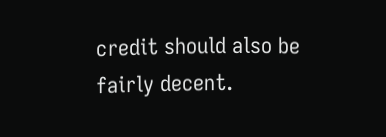credit should also be fairly decent.